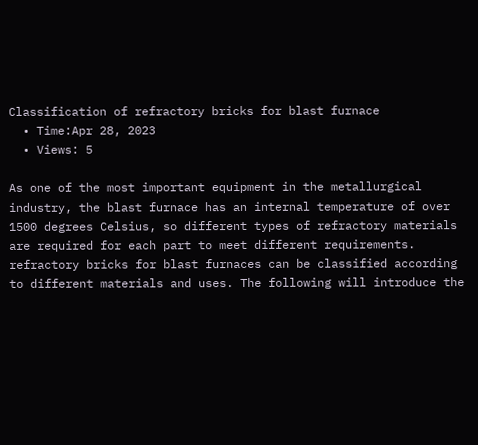Classification of refractory bricks for blast furnace
  • Time:Apr 28, 2023
  • Views: 5

As one of the most important equipment in the metallurgical industry, the blast furnace has an internal temperature of over 1500 degrees Celsius, so different types of refractory materials are required for each part to meet different requirements. refractory bricks for blast furnaces can be classified according to different materials and uses. The following will introduce the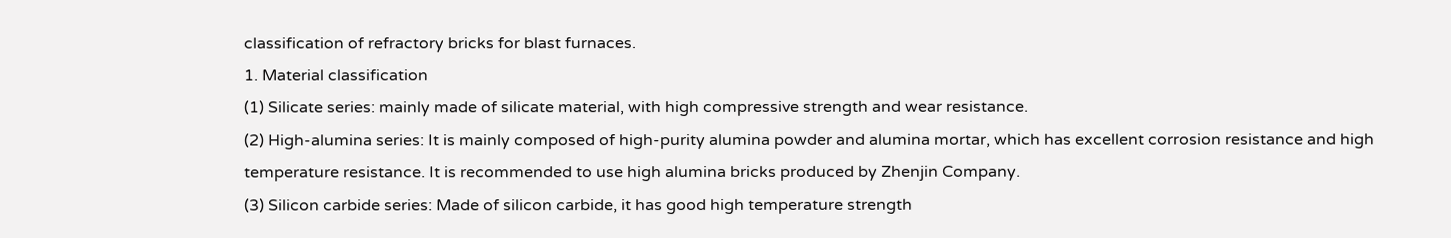classification of refractory bricks for blast furnaces.
1. Material classification
(1) Silicate series: mainly made of silicate material, with high compressive strength and wear resistance.
(2) High-alumina series: It is mainly composed of high-purity alumina powder and alumina mortar, which has excellent corrosion resistance and high temperature resistance. It is recommended to use high alumina bricks produced by Zhenjin Company.
(3) Silicon carbide series: Made of silicon carbide, it has good high temperature strength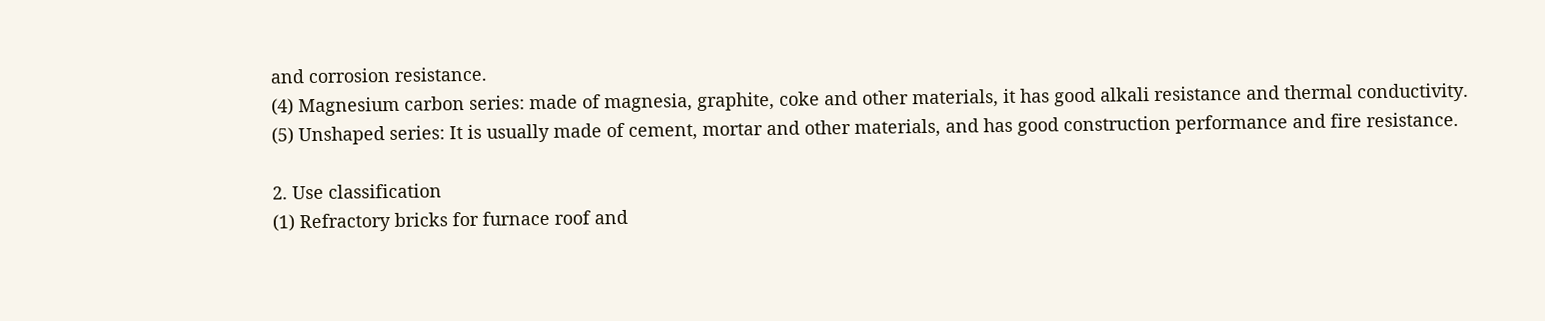and corrosion resistance.
(4) Magnesium carbon series: made of magnesia, graphite, coke and other materials, it has good alkali resistance and thermal conductivity.
(5) Unshaped series: It is usually made of cement, mortar and other materials, and has good construction performance and fire resistance.

2. Use classification
(1) Refractory bricks for furnace roof and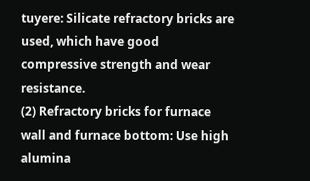tuyere: Silicate refractory bricks are used, which have good compressive strength and wear resistance.
(2) Refractory bricks for furnace wall and furnace bottom: Use high alumina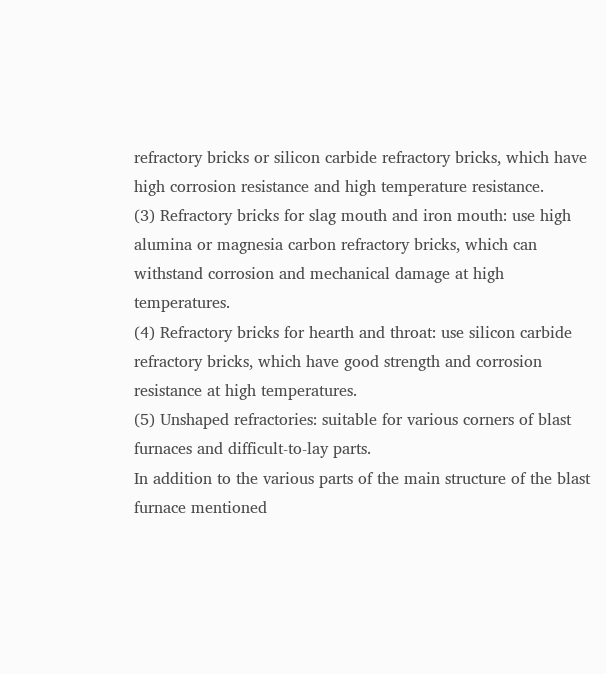refractory bricks or silicon carbide refractory bricks, which have high corrosion resistance and high temperature resistance.
(3) Refractory bricks for slag mouth and iron mouth: use high alumina or magnesia carbon refractory bricks, which can withstand corrosion and mechanical damage at high temperatures.
(4) Refractory bricks for hearth and throat: use silicon carbide refractory bricks, which have good strength and corrosion resistance at high temperatures.
(5) Unshaped refractories: suitable for various corners of blast furnaces and difficult-to-lay parts.
In addition to the various parts of the main structure of the blast furnace mentioned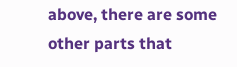above, there are some other parts that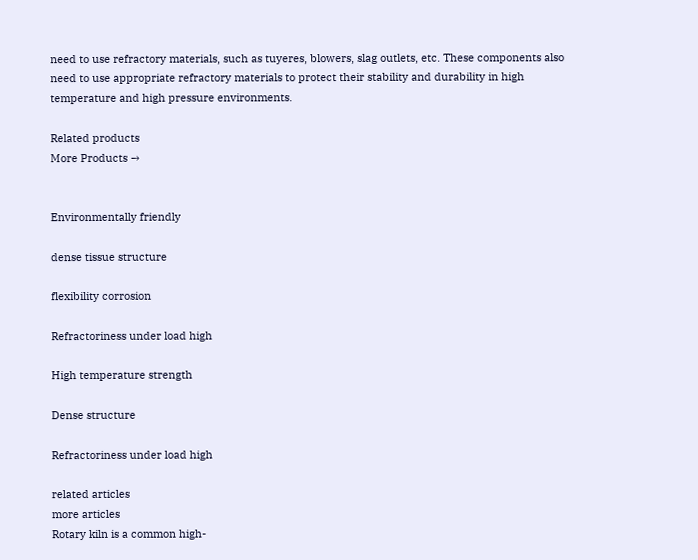need to use refractory materials, such as tuyeres, blowers, slag outlets, etc. These components also need to use appropriate refractory materials to protect their stability and durability in high temperature and high pressure environments.

Related products
More Products →


Environmentally friendly

dense tissue structure

flexibility corrosion

Refractoriness under load high

High temperature strength

Dense structure

Refractoriness under load high

related articles
more articles
Rotary kiln is a common high-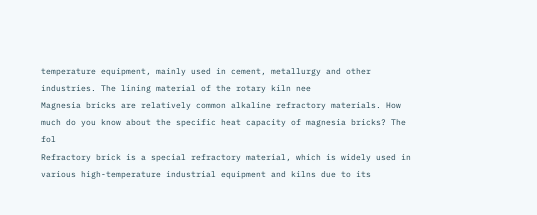temperature equipment, mainly used in cement, metallurgy and other industries. The lining material of the rotary kiln nee
Magnesia bricks are relatively common alkaline refractory materials. How much do you know about the specific heat capacity of magnesia bricks? The fol
Refractory brick is a special refractory material, which is widely used in various high-temperature industrial equipment and kilns due to its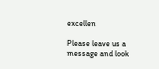excellen

Please leave us a message and look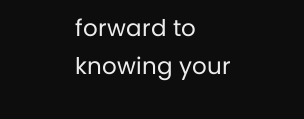forward to knowing your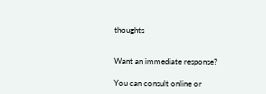thoughts


Want an immediate response?

You can consult online or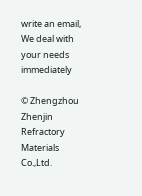write an email, We deal with your needs immediately

© Zhengzhou Zhenjin Refractory Materials Co.,Ltd.